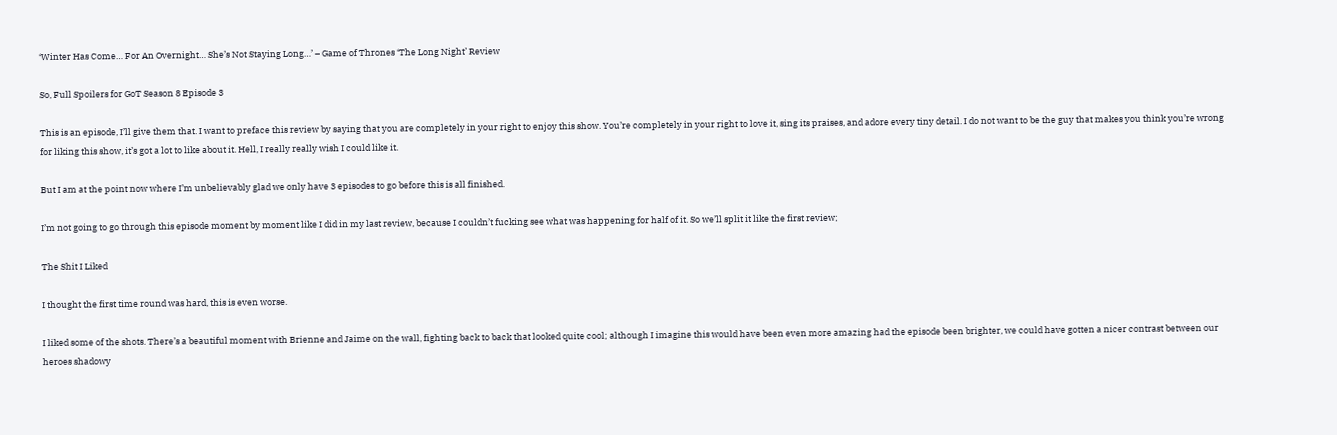‘Winter Has Come… For An Overnight… She’s Not Staying Long…’ – Game of Thrones ‘The Long Night’ Review

So, Full Spoilers for GoT Season 8 Episode 3

This is an episode, I’ll give them that. I want to preface this review by saying that you are completely in your right to enjoy this show. You’re completely in your right to love it, sing its praises, and adore every tiny detail. I do not want to be the guy that makes you think you’re wrong for liking this show, it’s got a lot to like about it. Hell, I really really wish I could like it.

But I am at the point now where I’m unbelievably glad we only have 3 episodes to go before this is all finished.

I’m not going to go through this episode moment by moment like I did in my last review, because I couldn’t fucking see what was happening for half of it. So we’ll split it like the first review;

The Shit I Liked

I thought the first time round was hard, this is even worse.

I liked some of the shots. There’s a beautiful moment with Brienne and Jaime on the wall, fighting back to back that looked quite cool; although I imagine this would have been even more amazing had the episode been brighter, we could have gotten a nicer contrast between our heroes shadowy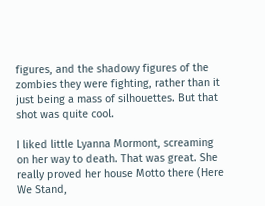figures, and the shadowy figures of the zombies they were fighting, rather than it just being a mass of silhouettes. But that shot was quite cool.

I liked little Lyanna Mormont, screaming on her way to death. That was great. She really proved her house Motto there (Here We Stand,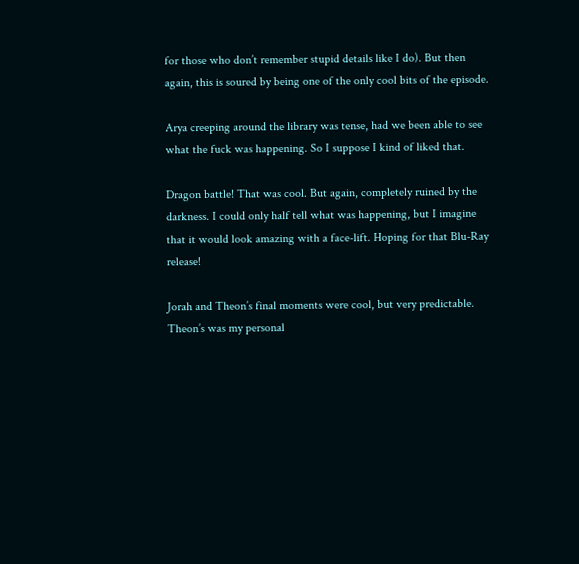for those who don’t remember stupid details like I do). But then again, this is soured by being one of the only cool bits of the episode.

Arya creeping around the library was tense, had we been able to see what the fuck was happening. So I suppose I kind of liked that.

Dragon battle! That was cool. But again, completely ruined by the darkness. I could only half tell what was happening, but I imagine that it would look amazing with a face-lift. Hoping for that Blu-Ray release!

Jorah and Theon’s final moments were cool, but very predictable. Theon’s was my personal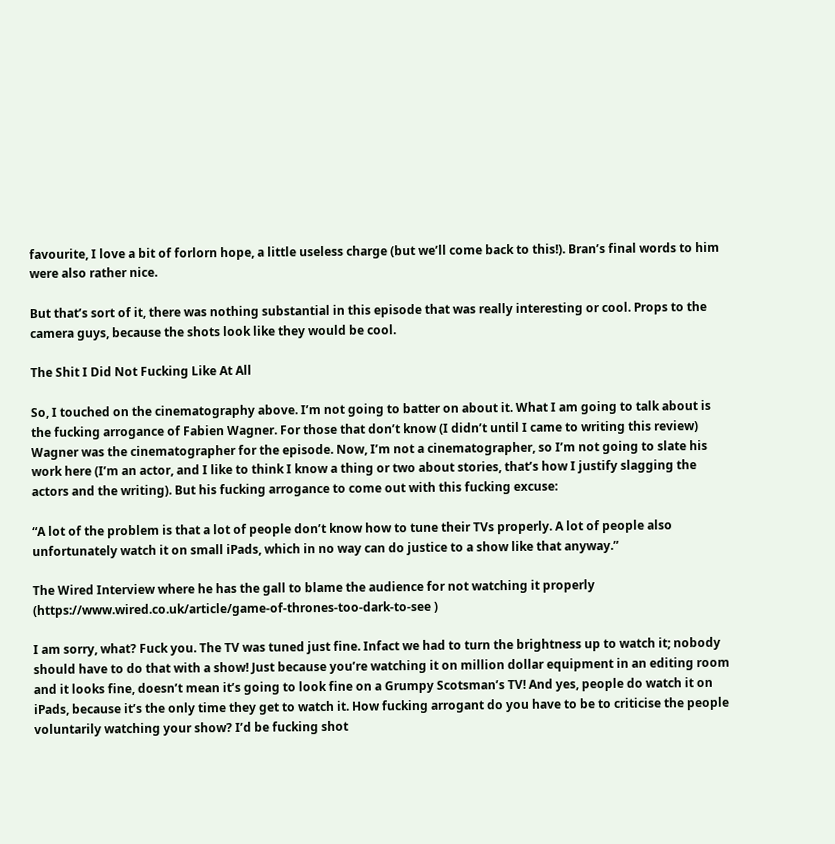favourite, I love a bit of forlorn hope, a little useless charge (but we’ll come back to this!). Bran’s final words to him were also rather nice.

But that’s sort of it, there was nothing substantial in this episode that was really interesting or cool. Props to the camera guys, because the shots look like they would be cool.

The Shit I Did Not Fucking Like At All

So, I touched on the cinematography above. I’m not going to batter on about it. What I am going to talk about is the fucking arrogance of Fabien Wagner. For those that don’t know (I didn’t until I came to writing this review) Wagner was the cinematographer for the episode. Now, I’m not a cinematographer, so I’m not going to slate his work here (I’m an actor, and I like to think I know a thing or two about stories, that’s how I justify slagging the actors and the writing). But his fucking arrogance to come out with this fucking excuse:

“A lot of the problem is that a lot of people don’t know how to tune their TVs properly. A lot of people also unfortunately watch it on small iPads, which in no way can do justice to a show like that anyway.”

The Wired Interview where he has the gall to blame the audience for not watching it properly (https://www.wired.co.uk/article/game-of-thrones-too-dark-to-see )

I am sorry, what? Fuck you. The TV was tuned just fine. Infact we had to turn the brightness up to watch it; nobody should have to do that with a show! Just because you’re watching it on million dollar equipment in an editing room and it looks fine, doesn’t mean it’s going to look fine on a Grumpy Scotsman’s TV! And yes, people do watch it on iPads, because it’s the only time they get to watch it. How fucking arrogant do you have to be to criticise the people voluntarily watching your show? I’d be fucking shot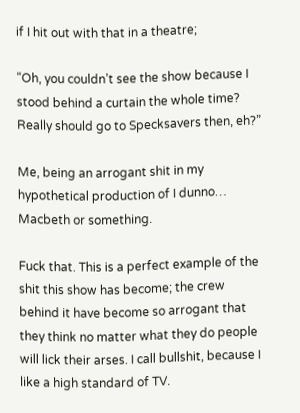if I hit out with that in a theatre;

“Oh, you couldn’t see the show because I stood behind a curtain the whole time? Really should go to Specksavers then, eh?”

Me, being an arrogant shit in my hypothetical production of I dunno… Macbeth or something.

Fuck that. This is a perfect example of the shit this show has become; the crew behind it have become so arrogant that they think no matter what they do people will lick their arses. I call bullshit, because I like a high standard of TV.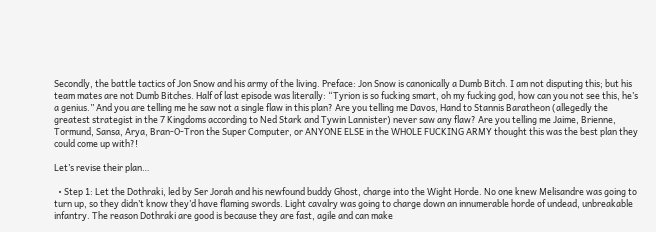Secondly, the battle tactics of Jon Snow and his army of the living. Preface: Jon Snow is canonically a Dumb Bitch. I am not disputing this; but his team mates are not Dumb Bitches. Half of last episode was literally: “Tyrion is so fucking smart, oh my fucking god, how can you not see this, he’s a genius.” And you are telling me he saw not a single flaw in this plan? Are you telling me Davos, Hand to Stannis Baratheon (allegedly the greatest strategist in the 7 Kingdoms according to Ned Stark and Tywin Lannister) never saw any flaw? Are you telling me Jaime, Brienne, Tormund, Sansa, Arya, Bran-O-Tron the Super Computer, or ANYONE ELSE in the WHOLE FUCKING ARMY thought this was the best plan they could come up with?!

Let’s revise their plan…

  • Step 1: Let the Dothraki, led by Ser Jorah and his newfound buddy Ghost, charge into the Wight Horde. No one knew Melisandre was going to turn up, so they didn’t know they’d have flaming swords. Light cavalry was going to charge down an innumerable horde of undead, unbreakable infantry. The reason Dothraki are good is because they are fast, agile and can make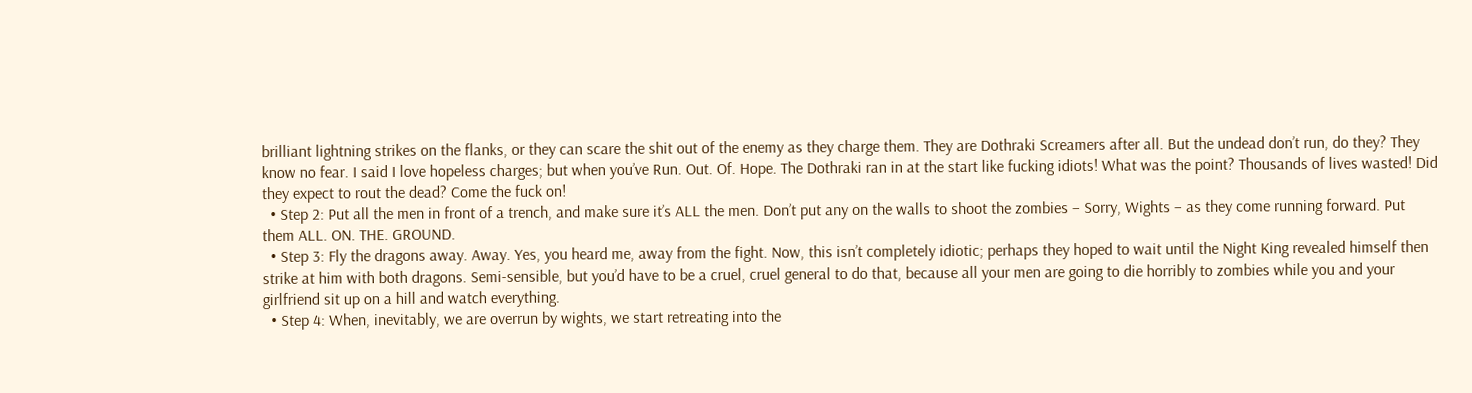brilliant lightning strikes on the flanks, or they can scare the shit out of the enemy as they charge them. They are Dothraki Screamers after all. But the undead don’t run, do they? They know no fear. I said I love hopeless charges; but when you’ve Run. Out. Of. Hope. The Dothraki ran in at the start like fucking idiots! What was the point? Thousands of lives wasted! Did they expect to rout the dead? Come the fuck on!
  • Step 2: Put all the men in front of a trench, and make sure it’s ALL the men. Don’t put any on the walls to shoot the zombies – Sorry, Wights – as they come running forward. Put them ALL. ON. THE. GROUND.
  • Step 3: Fly the dragons away. Away. Yes, you heard me, away from the fight. Now, this isn’t completely idiotic; perhaps they hoped to wait until the Night King revealed himself then strike at him with both dragons. Semi-sensible, but you’d have to be a cruel, cruel general to do that, because all your men are going to die horribly to zombies while you and your girlfriend sit up on a hill and watch everything.
  • Step 4: When, inevitably, we are overrun by wights, we start retreating into the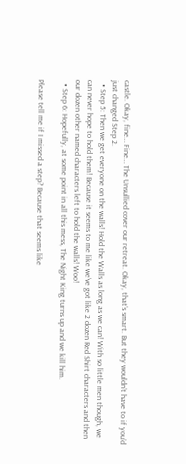castle. Okay, fine… Fine… The Unsullied cover our retreat. Okay, that’s smart. But they wouldn’t have to if you’d just changed Step 2.
  • Step 5: Then we get everyone on the walls! Hold the Walls as long as we can! With so little men though, we can never hope to hold them! Because it seems to me like we’ve got like 2 dozen Red Shirt characters and then our dozen other named characters left to hold the walls! Woo!
  • Step 6: Hopefully, at some point in all this mess, The Night King turns up and we kill him.

Please tell me if I missed a step? Because that seems like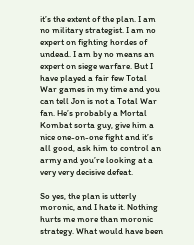it’s the extent of the plan. I am no military strategist. I am no expert on fighting hordes of undead. I am by no means an expert on siege warfare. But I have played a fair few Total War games in my time and you can tell Jon is not a Total War fan. He’s probably a Mortal Kombat sorta guy, give him a nice one-on-one fight and it’s all good, ask him to control an army and you’re looking at a very very decisive defeat.

So yes, the plan is utterly moronic, and I hate it. Nothing hurts me more than moronic strategy. What would have been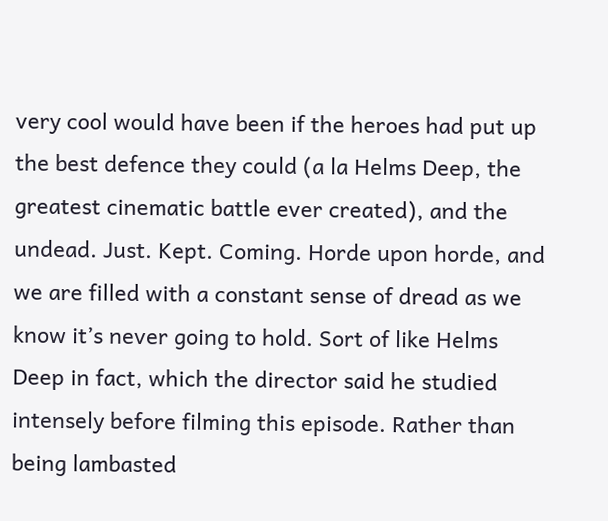very cool would have been if the heroes had put up the best defence they could (a la Helms Deep, the greatest cinematic battle ever created), and the undead. Just. Kept. Coming. Horde upon horde, and we are filled with a constant sense of dread as we know it’s never going to hold. Sort of like Helms Deep in fact, which the director said he studied intensely before filming this episode. Rather than being lambasted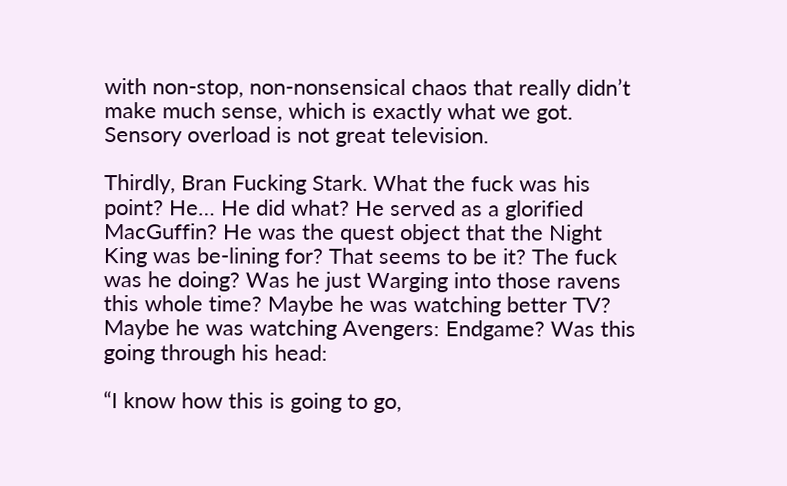with non-stop, non-nonsensical chaos that really didn’t make much sense, which is exactly what we got. Sensory overload is not great television.

Thirdly, Bran Fucking Stark. What the fuck was his point? He… He did what? He served as a glorified MacGuffin? He was the quest object that the Night King was be-lining for? That seems to be it? The fuck was he doing? Was he just Warging into those ravens this whole time? Maybe he was watching better TV? Maybe he was watching Avengers: Endgame? Was this going through his head:

“I know how this is going to go,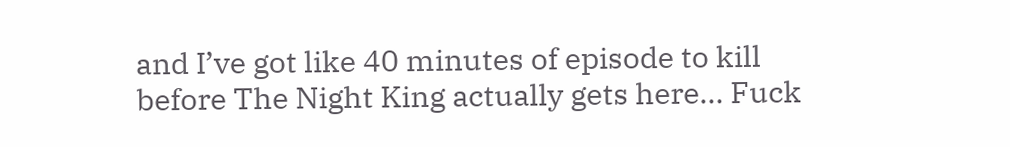and I’ve got like 40 minutes of episode to kill before The Night King actually gets here… Fuck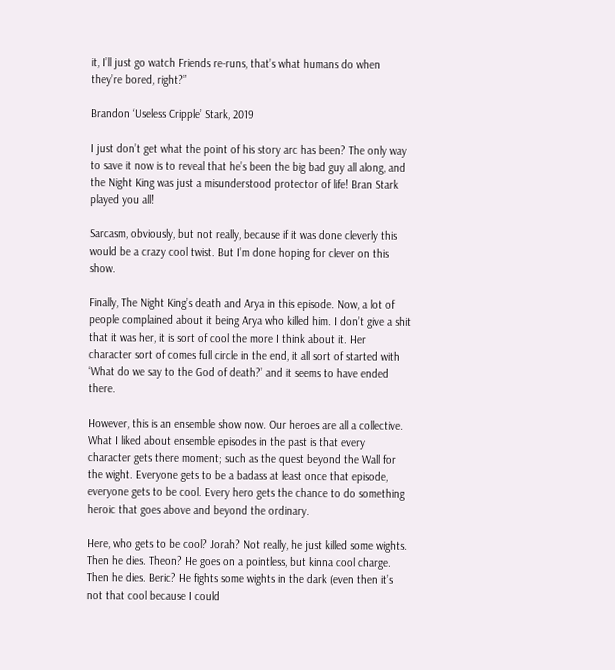it, I’ll just go watch Friends re-runs, that’s what humans do when they’re bored, right?”

Brandon ‘Useless Cripple’ Stark, 2019

I just don’t get what the point of his story arc has been? The only way to save it now is to reveal that he’s been the big bad guy all along, and the Night King was just a misunderstood protector of life! Bran Stark played you all!

Sarcasm, obviously, but not really, because if it was done cleverly this would be a crazy cool twist. But I’m done hoping for clever on this show.

Finally, The Night King’s death and Arya in this episode. Now, a lot of people complained about it being Arya who killed him. I don’t give a shit that it was her, it is sort of cool the more I think about it. Her character sort of comes full circle in the end, it all sort of started with ‘What do we say to the God of death?’ and it seems to have ended there.

However, this is an ensemble show now. Our heroes are all a collective. What I liked about ensemble episodes in the past is that every character gets there moment; such as the quest beyond the Wall for the wight. Everyone gets to be a badass at least once that episode, everyone gets to be cool. Every hero gets the chance to do something heroic that goes above and beyond the ordinary.

Here, who gets to be cool? Jorah? Not really, he just killed some wights. Then he dies. Theon? He goes on a pointless, but kinna cool charge. Then he dies. Beric? He fights some wights in the dark (even then it’s not that cool because I could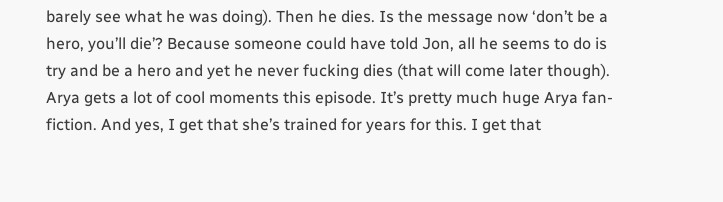barely see what he was doing). Then he dies. Is the message now ‘don’t be a hero, you’ll die’? Because someone could have told Jon, all he seems to do is try and be a hero and yet he never fucking dies (that will come later though). Arya gets a lot of cool moments this episode. It’s pretty much huge Arya fan-fiction. And yes, I get that she’s trained for years for this. I get that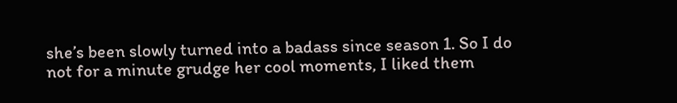she’s been slowly turned into a badass since season 1. So I do not for a minute grudge her cool moments, I liked them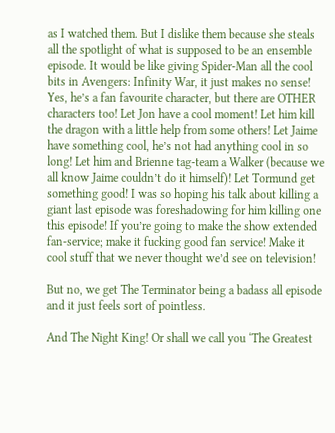as I watched them. But I dislike them because she steals all the spotlight of what is supposed to be an ensemble episode. It would be like giving Spider-Man all the cool bits in Avengers: Infinity War, it just makes no sense! Yes, he’s a fan favourite character, but there are OTHER characters too! Let Jon have a cool moment! Let him kill the dragon with a little help from some others! Let Jaime have something cool, he’s not had anything cool in so long! Let him and Brienne tag-team a Walker (because we all know Jaime couldn’t do it himself)! Let Tormund get something good! I was so hoping his talk about killing a giant last episode was foreshadowing for him killing one this episode! If you’re going to make the show extended fan-service; make it fucking good fan service! Make it cool stuff that we never thought we’d see on television!

But no, we get The Terminator being a badass all episode and it just feels sort of pointless.

And The Night King! Or shall we call you ‘The Greatest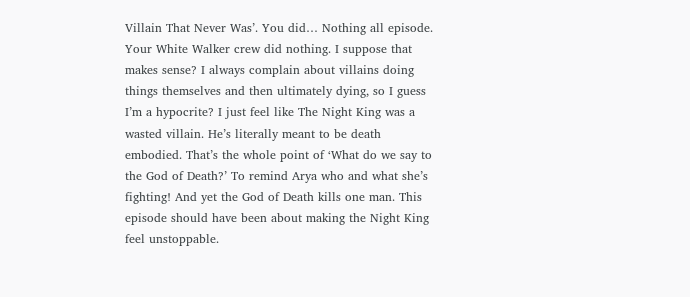Villain That Never Was’. You did… Nothing all episode. Your White Walker crew did nothing. I suppose that makes sense? I always complain about villains doing things themselves and then ultimately dying, so I guess I’m a hypocrite? I just feel like The Night King was a wasted villain. He’s literally meant to be death embodied. That’s the whole point of ‘What do we say to the God of Death?’ To remind Arya who and what she’s fighting! And yet the God of Death kills one man. This episode should have been about making the Night King feel unstoppable.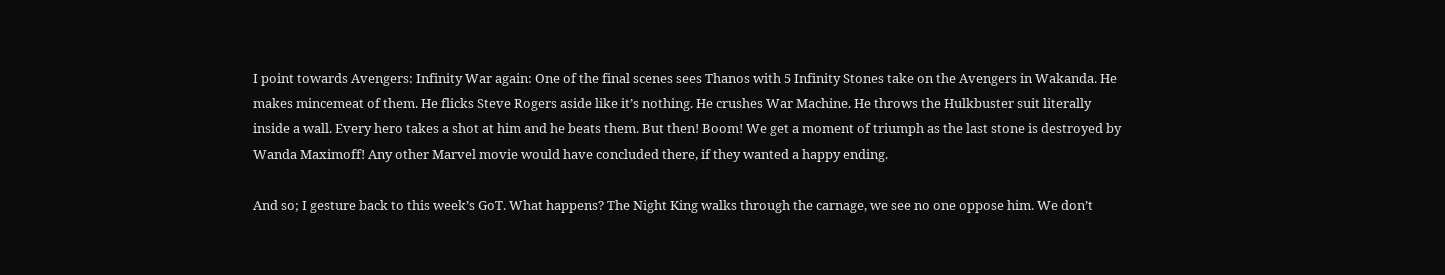I point towards Avengers: Infinity War again: One of the final scenes sees Thanos with 5 Infinity Stones take on the Avengers in Wakanda. He makes mincemeat of them. He flicks Steve Rogers aside like it’s nothing. He crushes War Machine. He throws the Hulkbuster suit literally inside a wall. Every hero takes a shot at him and he beats them. But then! Boom! We get a moment of triumph as the last stone is destroyed by Wanda Maximoff! Any other Marvel movie would have concluded there, if they wanted a happy ending.

And so; I gesture back to this week’s GoT. What happens? The Night King walks through the carnage, we see no one oppose him. We don’t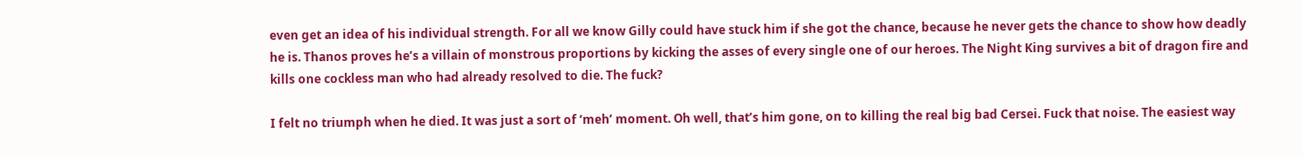even get an idea of his individual strength. For all we know Gilly could have stuck him if she got the chance, because he never gets the chance to show how deadly he is. Thanos proves he’s a villain of monstrous proportions by kicking the asses of every single one of our heroes. The Night King survives a bit of dragon fire and kills one cockless man who had already resolved to die. The fuck?

I felt no triumph when he died. It was just a sort of ‘meh’ moment. Oh well, that’s him gone, on to killing the real big bad Cersei. Fuck that noise. The easiest way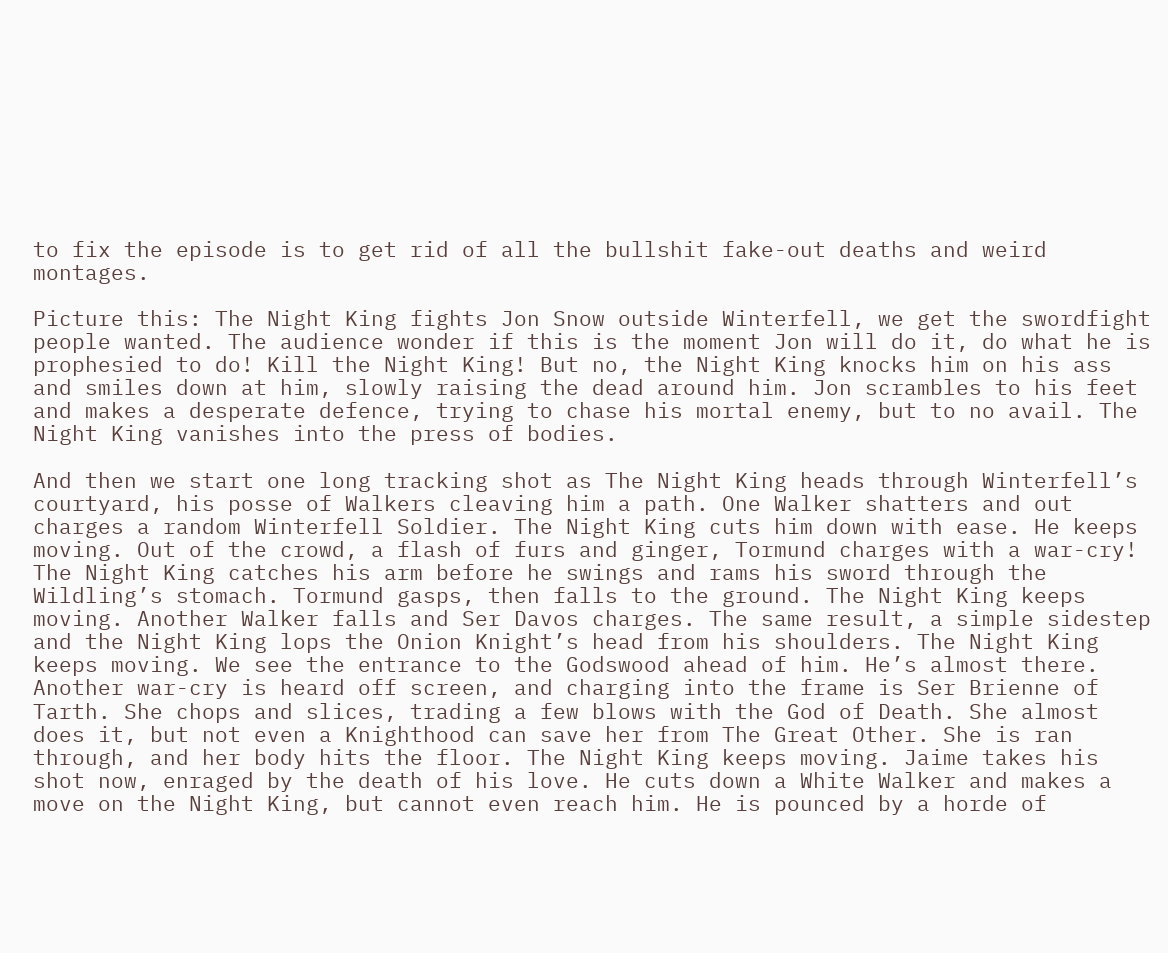to fix the episode is to get rid of all the bullshit fake-out deaths and weird montages.

Picture this: The Night King fights Jon Snow outside Winterfell, we get the swordfight people wanted. The audience wonder if this is the moment Jon will do it, do what he is prophesied to do! Kill the Night King! But no, the Night King knocks him on his ass and smiles down at him, slowly raising the dead around him. Jon scrambles to his feet and makes a desperate defence, trying to chase his mortal enemy, but to no avail. The Night King vanishes into the press of bodies.

And then we start one long tracking shot as The Night King heads through Winterfell’s courtyard, his posse of Walkers cleaving him a path. One Walker shatters and out charges a random Winterfell Soldier. The Night King cuts him down with ease. He keeps moving. Out of the crowd, a flash of furs and ginger, Tormund charges with a war-cry! The Night King catches his arm before he swings and rams his sword through the Wildling’s stomach. Tormund gasps, then falls to the ground. The Night King keeps moving. Another Walker falls and Ser Davos charges. The same result, a simple sidestep and the Night King lops the Onion Knight’s head from his shoulders. The Night King keeps moving. We see the entrance to the Godswood ahead of him. He’s almost there. Another war-cry is heard off screen, and charging into the frame is Ser Brienne of Tarth. She chops and slices, trading a few blows with the God of Death. She almost does it, but not even a Knighthood can save her from The Great Other. She is ran through, and her body hits the floor. The Night King keeps moving. Jaime takes his shot now, enraged by the death of his love. He cuts down a White Walker and makes a move on the Night King, but cannot even reach him. He is pounced by a horde of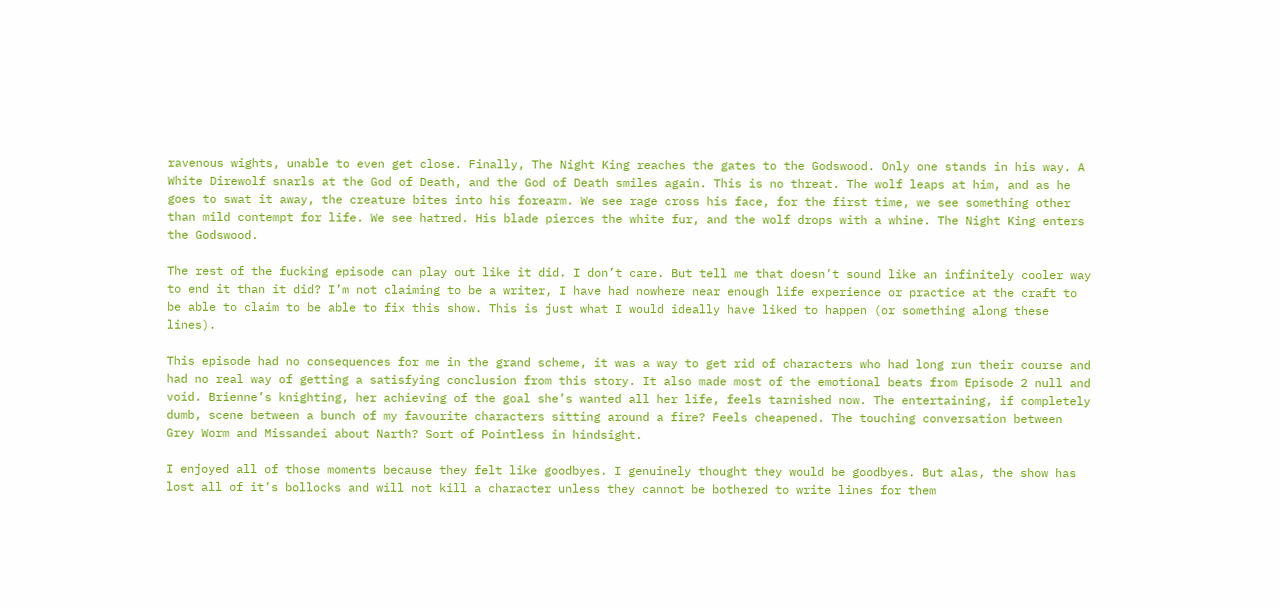ravenous wights, unable to even get close. Finally, The Night King reaches the gates to the Godswood. Only one stands in his way. A White Direwolf snarls at the God of Death, and the God of Death smiles again. This is no threat. The wolf leaps at him, and as he goes to swat it away, the creature bites into his forearm. We see rage cross his face, for the first time, we see something other than mild contempt for life. We see hatred. His blade pierces the white fur, and the wolf drops with a whine. The Night King enters the Godswood.

The rest of the fucking episode can play out like it did. I don’t care. But tell me that doesn’t sound like an infinitely cooler way to end it than it did? I’m not claiming to be a writer, I have had nowhere near enough life experience or practice at the craft to be able to claim to be able to fix this show. This is just what I would ideally have liked to happen (or something along these lines).

This episode had no consequences for me in the grand scheme, it was a way to get rid of characters who had long run their course and had no real way of getting a satisfying conclusion from this story. It also made most of the emotional beats from Episode 2 null and void. Brienne’s knighting, her achieving of the goal she’s wanted all her life, feels tarnished now. The entertaining, if completely dumb, scene between a bunch of my favourite characters sitting around a fire? Feels cheapened. The touching conversation between Grey Worm and Missandei about Narth? Sort of Pointless in hindsight.

I enjoyed all of those moments because they felt like goodbyes. I genuinely thought they would be goodbyes. But alas, the show has lost all of it’s bollocks and will not kill a character unless they cannot be bothered to write lines for them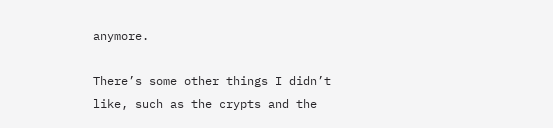anymore.

There’s some other things I didn’t like, such as the crypts and the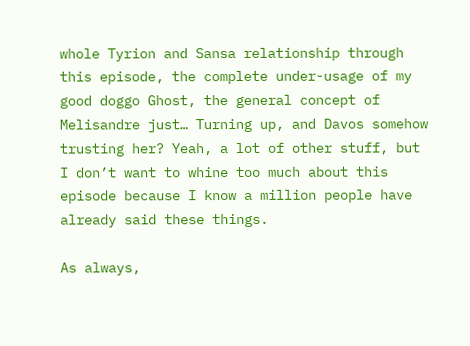whole Tyrion and Sansa relationship through this episode, the complete under-usage of my good doggo Ghost, the general concept of Melisandre just… Turning up, and Davos somehow trusting her? Yeah, a lot of other stuff, but I don’t want to whine too much about this episode because I know a million people have already said these things.

As always,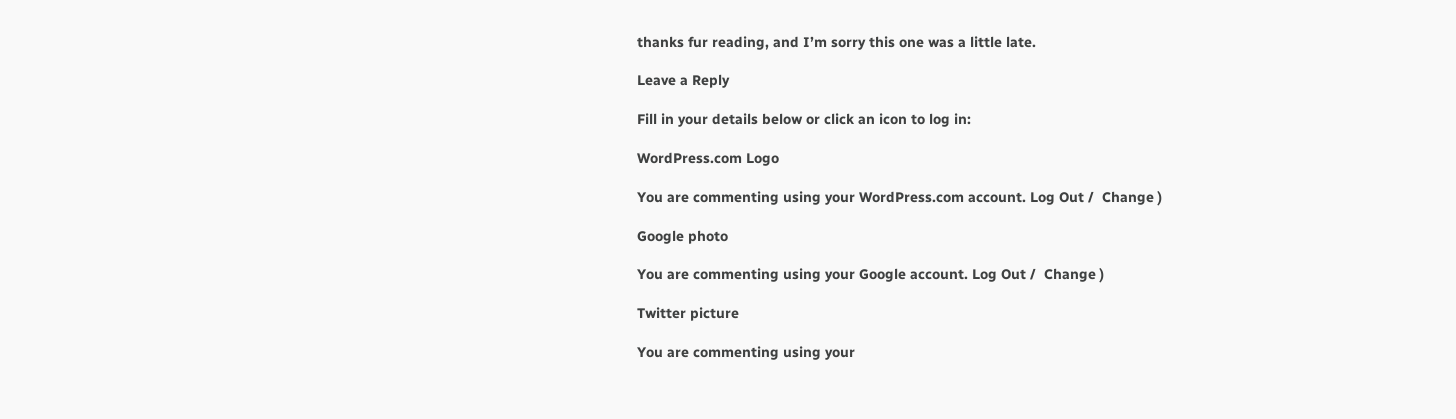thanks fur reading, and I’m sorry this one was a little late.

Leave a Reply

Fill in your details below or click an icon to log in:

WordPress.com Logo

You are commenting using your WordPress.com account. Log Out /  Change )

Google photo

You are commenting using your Google account. Log Out /  Change )

Twitter picture

You are commenting using your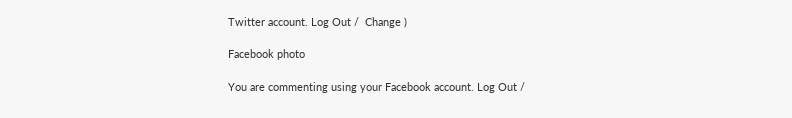Twitter account. Log Out /  Change )

Facebook photo

You are commenting using your Facebook account. Log Out /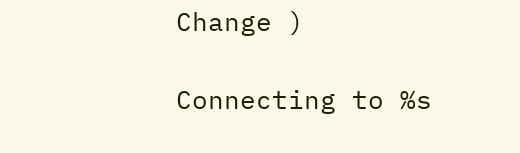Change )

Connecting to %s